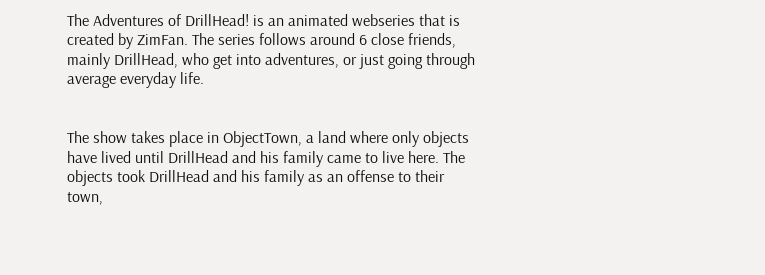The Adventures of DrillHead! is an animated webseries that is created by ZimFan. The series follows around 6 close friends, mainly DrillHead, who get into adventures, or just going through average everyday life.


The show takes place in ObjectTown, a land where only objects have lived until DrillHead and his family came to live here. The objects took DrillHead and his family as an offense to their town,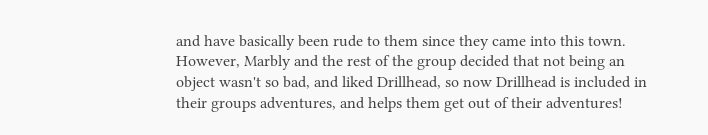and have basically been rude to them since they came into this town. However, Marbly and the rest of the group decided that not being an object wasn't so bad, and liked Drillhead, so now Drillhead is included in their groups adventures, and helps them get out of their adventures!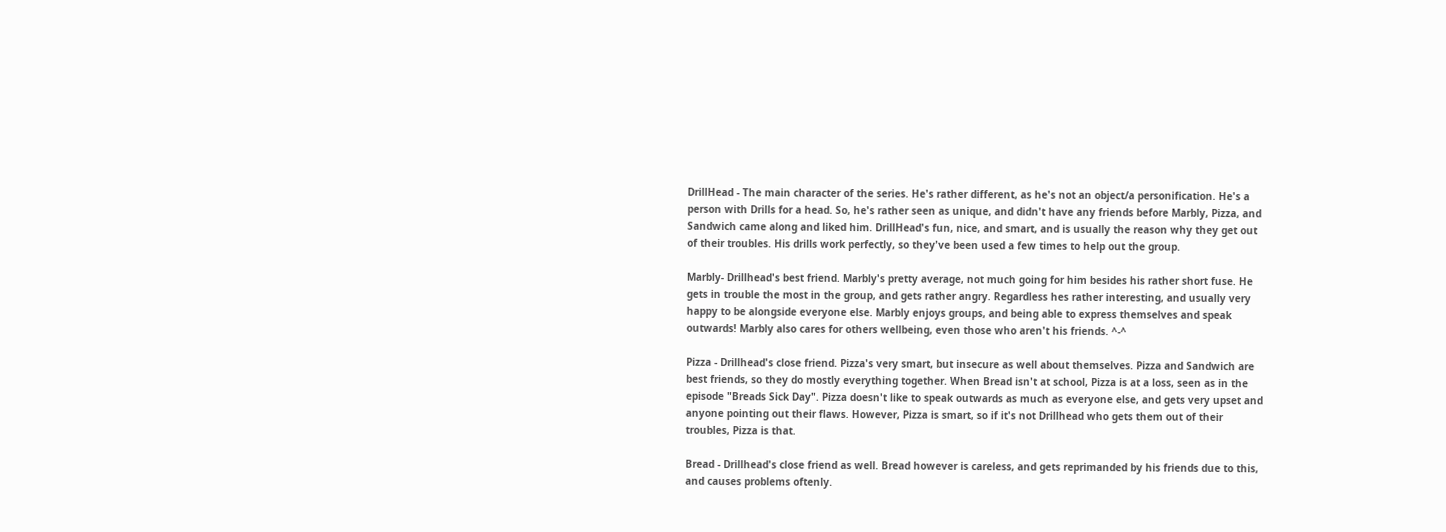DrillHead - The main character of the series. He's rather different, as he's not an object/a personification. He's a person with Drills for a head. So, he's rather seen as unique, and didn't have any friends before Marbly, Pizza, and Sandwich came along and liked him. DrillHead's fun, nice, and smart, and is usually the reason why they get out of their troubles. His drills work perfectly, so they've been used a few times to help out the group.

Marbly- Drillhead's best friend. Marbly's pretty average, not much going for him besides his rather short fuse. He gets in trouble the most in the group, and gets rather angry. Regardless hes rather interesting, and usually very happy to be alongside everyone else. Marbly enjoys groups, and being able to express themselves and speak outwards! Marbly also cares for others wellbeing, even those who aren't his friends. ^-^

Pizza - Drillhead's close friend. Pizza's very smart, but insecure as well about themselves. Pizza and Sandwich are best friends, so they do mostly everything together. When Bread isn't at school, Pizza is at a loss, seen as in the episode "Breads Sick Day". Pizza doesn't like to speak outwards as much as everyone else, and gets very upset and anyone pointing out their flaws. However, Pizza is smart, so if it's not Drillhead who gets them out of their troubles, Pizza is that.

Bread - Drillhead's close friend as well. Bread however is careless, and gets reprimanded by his friends due to this, and causes problems oftenly.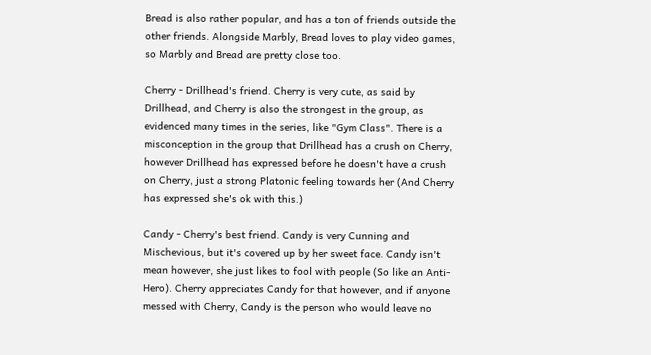Bread is also rather popular, and has a ton of friends outside the other friends. Alongside Marbly, Bread loves to play video games, so Marbly and Bread are pretty close too.

Cherry - Drillhead's friend. Cherry is very cute, as said by Drillhead, and Cherry is also the strongest in the group, as evidenced many times in the series, like "Gym Class". There is a misconception in the group that Drillhead has a crush on Cherry, however Drillhead has expressed before he doesn't have a crush on Cherry, just a strong Platonic feeling towards her (And Cherry has expressed she's ok with this.)

Candy - Cherry's best friend. Candy is very Cunning and Mischevious, but it's covered up by her sweet face. Candy isn't mean however, she just likes to fool with people (So like an Anti-Hero). Cherry appreciates Candy for that however, and if anyone messed with Cherry, Candy is the person who would leave no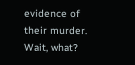evidence of their murder. Wait, what?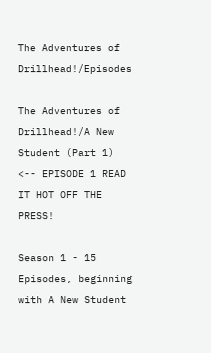The Adventures of Drillhead!/Episodes

The Adventures of Drillhead!/A New Student (Part 1) <-- EPISODE 1 READ IT HOT OFF THE PRESS!

Season 1 - 15 Episodes, beginning with A New Student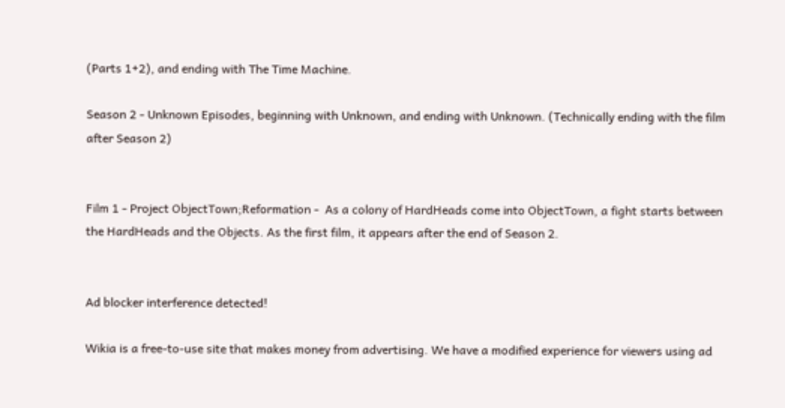(Parts 1+2), and ending with The Time Machine.

Season 2 - Unknown Episodes, beginning with Unknown, and ending with Unknown. (Technically ending with the film after Season 2)


Film 1 - Project ObjectTown;Reformation -  As a colony of HardHeads come into ObjectTown, a fight starts between the HardHeads and the Objects. As the first film, it appears after the end of Season 2.


Ad blocker interference detected!

Wikia is a free-to-use site that makes money from advertising. We have a modified experience for viewers using ad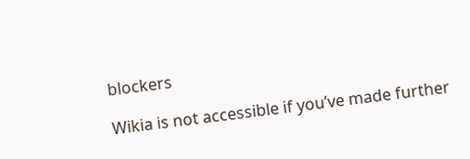blockers

Wikia is not accessible if you’ve made further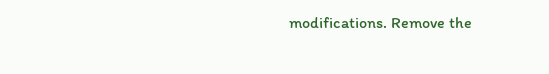modifications. Remove the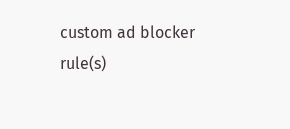custom ad blocker rule(s)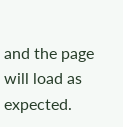and the page will load as expected.